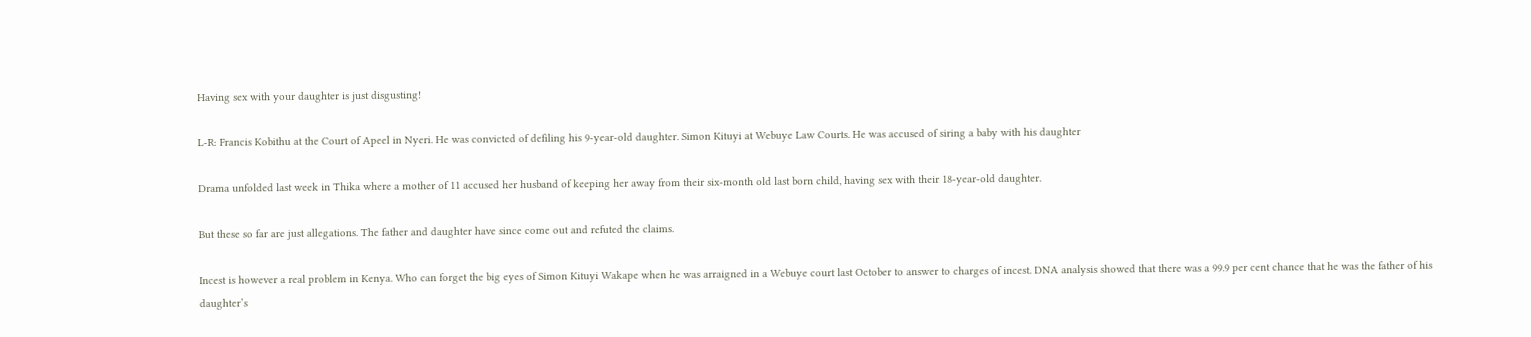Having sex with your daughter is just disgusting!

L-R: Francis Kobithu at the Court of Apeel in Nyeri. He was convicted of defiling his 9-year-old daughter. Simon Kituyi at Webuye Law Courts. He was accused of siring a baby with his daughter

Drama unfolded last week in Thika where a mother of 11 accused her husband of keeping her away from their six-month old last born child, having sex with their 18-year-old daughter.

But these so far are just allegations. The father and daughter have since come out and refuted the claims.

Incest is however a real problem in Kenya. Who can forget the big eyes of Simon Kituyi Wakape when he was arraigned in a Webuye court last October to answer to charges of incest. DNA analysis showed that there was a 99.9 per cent chance that he was the father of his daughter’s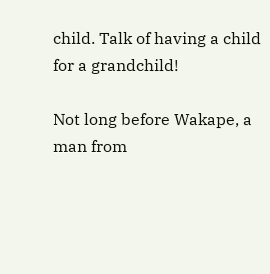child. Talk of having a child for a grandchild!

Not long before Wakape, a man from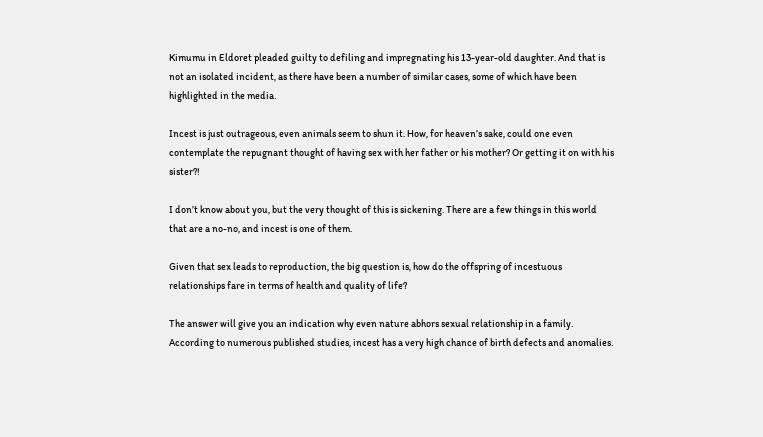Kimumu in Eldoret pleaded guilty to defiling and impregnating his 13-year-old daughter. And that is not an isolated incident, as there have been a number of similar cases, some of which have been highlighted in the media.

Incest is just outrageous, even animals seem to shun it. How, for heaven’s sake, could one even contemplate the repugnant thought of having sex with her father or his mother? Or getting it on with his sister?!

I don’t know about you, but the very thought of this is sickening. There are a few things in this world that are a no-no, and incest is one of them.

Given that sex leads to reproduction, the big question is, how do the offspring of incestuous relationships fare in terms of health and quality of life?

The answer will give you an indication why even nature abhors sexual relationship in a family. According to numerous published studies, incest has a very high chance of birth defects and anomalies.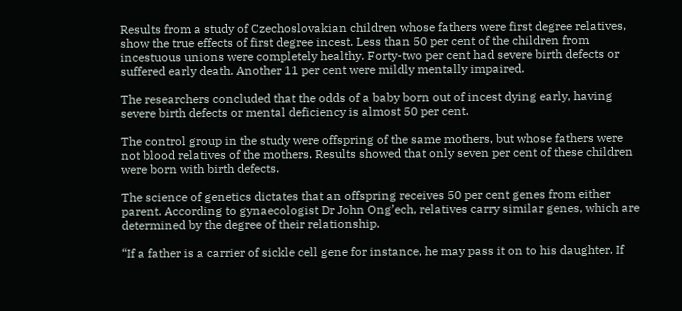Results from a study of Czechoslovakian children whose fathers were first degree relatives, show the true effects of first degree incest. Less than 50 per cent of the children from incestuous unions were completely healthy. Forty-two per cent had severe birth defects or suffered early death. Another 11 per cent were mildly mentally impaired.

The researchers concluded that the odds of a baby born out of incest dying early, having severe birth defects or mental deficiency is almost 50 per cent.

The control group in the study were offspring of the same mothers, but whose fathers were not blood relatives of the mothers. Results showed that only seven per cent of these children were born with birth defects.

The science of genetics dictates that an offspring receives 50 per cent genes from either parent. According to gynaecologist Dr John Ong’ech, relatives carry similar genes, which are determined by the degree of their relationship.

“If a father is a carrier of sickle cell gene for instance, he may pass it on to his daughter. If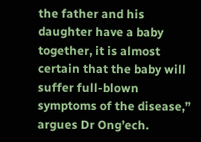the father and his daughter have a baby together, it is almost certain that the baby will suffer full-blown symptoms of the disease,” argues Dr Ong’ech.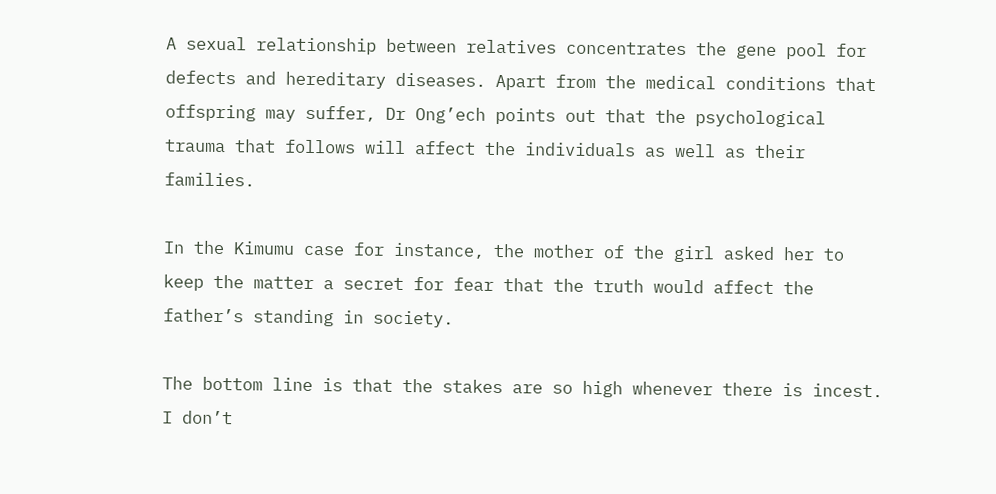A sexual relationship between relatives concentrates the gene pool for defects and hereditary diseases. Apart from the medical conditions that offspring may suffer, Dr Ong’ech points out that the psychological trauma that follows will affect the individuals as well as their families.

In the Kimumu case for instance, the mother of the girl asked her to keep the matter a secret for fear that the truth would affect the father’s standing in society.

The bottom line is that the stakes are so high whenever there is incest. I don’t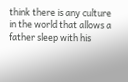think there is any culture in the world that allows a father sleep with his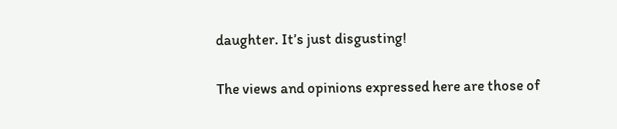daughter. It’s just disgusting!

The views and opinions expressed here are those of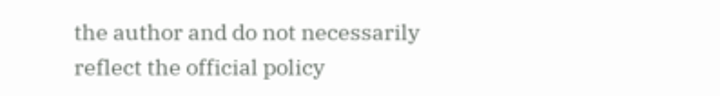the author and do not necessarily reflect the official policy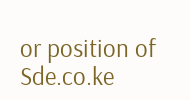or position of Sde.co.ke